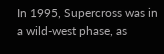In 1995, Supercross was in a wild-west phase, as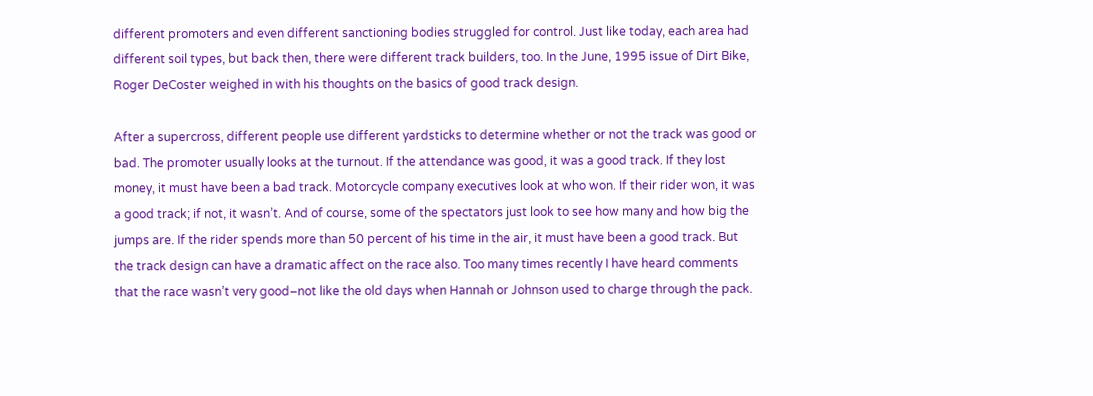different promoters and even different sanctioning bodies struggled for control. Just like today, each area had different soil types, but back then, there were different track builders, too. In the June, 1995 issue of Dirt Bike, Roger DeCoster weighed in with his thoughts on the basics of good track design.

After a supercross, different people use different yardsticks to determine whether or not the track was good or bad. The promoter usually looks at the turnout. If the attendance was good, it was a good track. If they lost money, it must have been a bad track. Motorcycle company executives look at who won. If their rider won, it was a good track; if not, it wasn’t. And of course, some of the spectators just look to see how many and how big the jumps are. If the rider spends more than 50 percent of his time in the air, it must have been a good track. But the track design can have a dramatic affect on the race also. Too many times recently I have heard comments that the race wasn’t very good–not like the old days when Hannah or Johnson used to charge through the pack.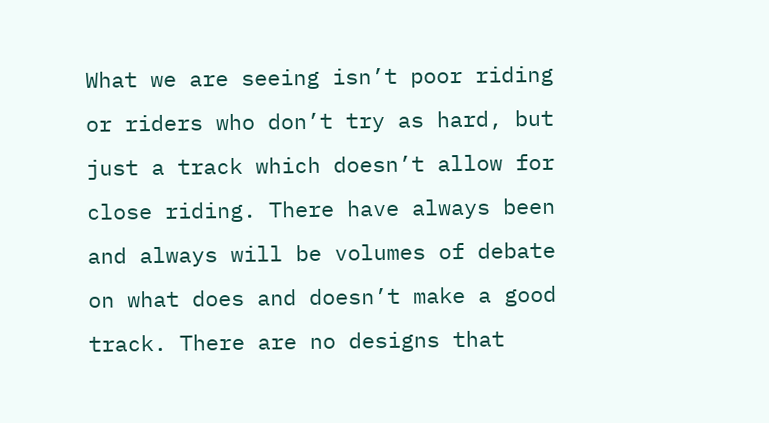What we are seeing isn’t poor riding or riders who don’t try as hard, but just a track which doesn’t allow for close riding. There have always been and always will be volumes of debate on what does and doesn’t make a good track. There are no designs that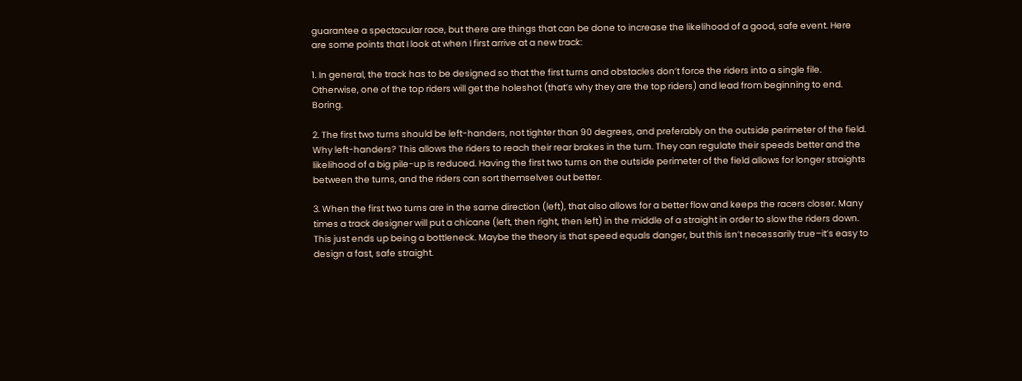guarantee a spectacular race, but there are things that can be done to increase the likelihood of a good, safe event. Here are some points that I look at when I first arrive at a new track:

1. In general, the track has to be designed so that the first turns and obstacles don’t force the riders into a single file. Otherwise, one of the top riders will get the holeshot (that’s why they are the top riders) and lead from beginning to end. Boring.

2. The first two turns should be left-handers, not tighter than 90 degrees, and preferably on the outside perimeter of the field. Why left-handers? This allows the riders to reach their rear brakes in the turn. They can regulate their speeds better and the likelihood of a big pile-up is reduced. Having the first two turns on the outside perimeter of the field allows for longer straights between the turns, and the riders can sort themselves out better.

3. When the first two turns are in the same direction (left), that also allows for a better flow and keeps the racers closer. Many times a track designer will put a chicane (left, then right, then left) in the middle of a straight in order to slow the riders down. This just ends up being a bottleneck. Maybe the theory is that speed equals danger, but this isn’t necessarily true–it’s easy to design a fast, safe straight.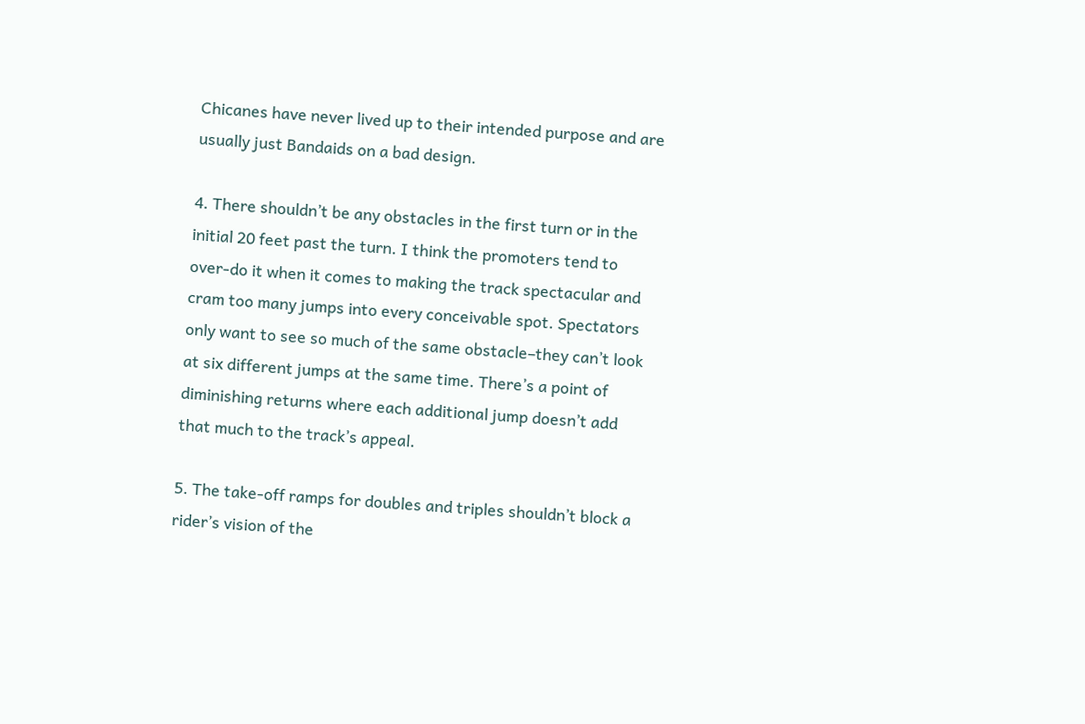Chicanes have never lived up to their intended purpose and are usually just Bandaids on a bad design.

4. There shouldn’t be any obstacles in the first turn or in the initial 20 feet past the turn. I think the promoters tend to over-do it when it comes to making the track spectacular and cram too many jumps into every conceivable spot. Spectators only want to see so much of the same obstacle–they can’t look at six different jumps at the same time. There’s a point of diminishing returns where each additional jump doesn’t add that much to the track’s appeal.

5. The take-off ramps for doubles and triples shouldn’t block a rider’s vision of the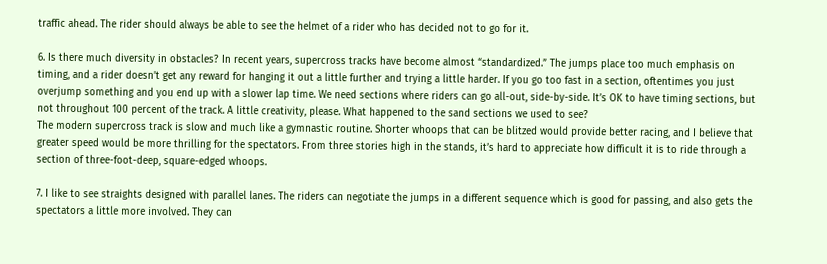traffic ahead. The rider should always be able to see the helmet of a rider who has decided not to go for it.

6. Is there much diversity in obstacles? In recent years, supercross tracks have become almost “standardized.” The jumps place too much emphasis on timing, and a rider doesn’t get any reward for hanging it out a little further and trying a little harder. If you go too fast in a section, oftentimes you just overjump something and you end up with a slower lap time. We need sections where riders can go all-out, side-by-side. It’s OK to have timing sections, but not throughout 100 percent of the track. A little creativity, please. What happened to the sand sections we used to see?
The modern supercross track is slow and much like a gymnastic routine. Shorter whoops that can be blitzed would provide better racing, and I believe that greater speed would be more thrilling for the spectators. From three stories high in the stands, it’s hard to appreciate how difficult it is to ride through a section of three-foot-deep, square-edged whoops.

7. I like to see straights designed with parallel lanes. The riders can negotiate the jumps in a different sequence which is good for passing, and also gets the spectators a little more involved. They can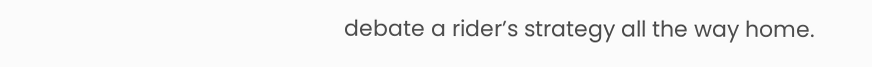debate a rider’s strategy all the way home.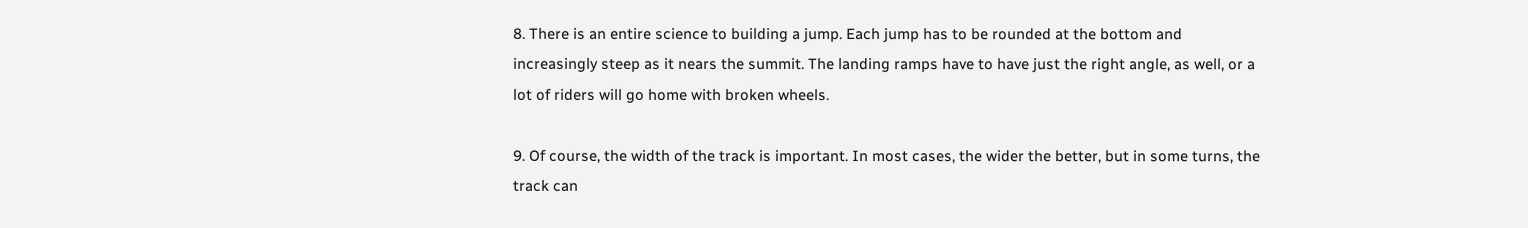8. There is an entire science to building a jump. Each jump has to be rounded at the bottom and increasingly steep as it nears the summit. The landing ramps have to have just the right angle, as well, or a lot of riders will go home with broken wheels.

9. Of course, the width of the track is important. In most cases, the wider the better, but in some turns, the track can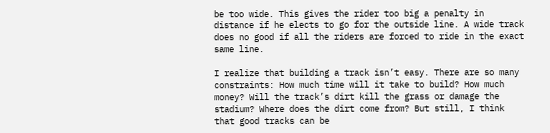be too wide. This gives the rider too big a penalty in distance if he elects to go for the outside line. A wide track does no good if all the riders are forced to ride in the exact same line.

I realize that building a track isn’t easy. There are so many constraints: How much time will it take to build? How much money? Will the track’s dirt kill the grass or damage the stadium? Where does the dirt come from? But still, I think that good tracks can be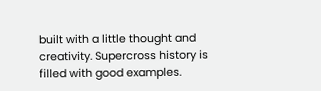built with a little thought and creativity. Supercross history is filled with good examples.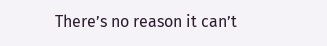There’s no reason it can’t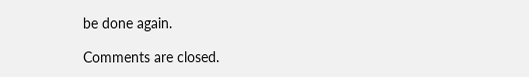be done again.

Comments are closed.